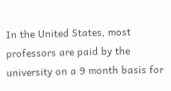In the United States, most professors are paid by the university on a 9 month basis for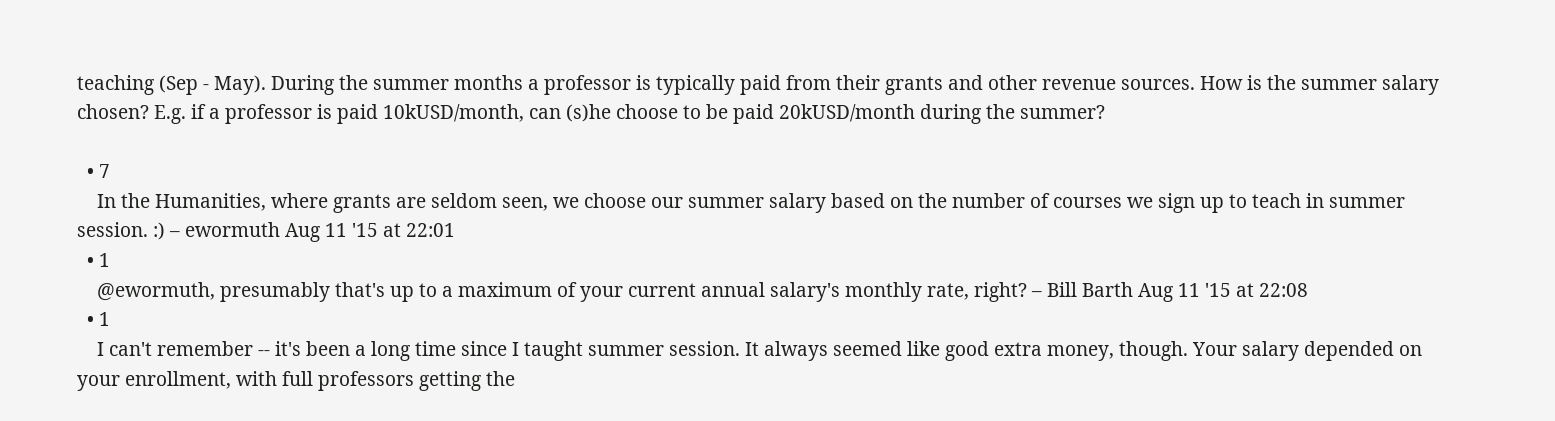teaching (Sep - May). During the summer months a professor is typically paid from their grants and other revenue sources. How is the summer salary chosen? E.g. if a professor is paid 10kUSD/month, can (s)he choose to be paid 20kUSD/month during the summer?

  • 7
    In the Humanities, where grants are seldom seen, we choose our summer salary based on the number of courses we sign up to teach in summer session. :) – ewormuth Aug 11 '15 at 22:01
  • 1
    @ewormuth, presumably that's up to a maximum of your current annual salary's monthly rate, right? – Bill Barth Aug 11 '15 at 22:08
  • 1
    I can't remember -- it's been a long time since I taught summer session. It always seemed like good extra money, though. Your salary depended on your enrollment, with full professors getting the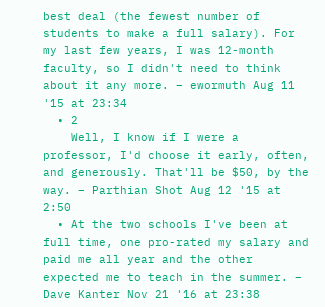best deal (the fewest number of students to make a full salary). For my last few years, I was 12-month faculty, so I didn't need to think about it any more. – ewormuth Aug 11 '15 at 23:34
  • 2
    Well, I know if I were a professor, I'd choose it early, often, and generously. That'll be $50, by the way. – Parthian Shot Aug 12 '15 at 2:50
  • At the two schools I've been at full time, one pro-rated my salary and paid me all year and the other expected me to teach in the summer. – Dave Kanter Nov 21 '16 at 23:38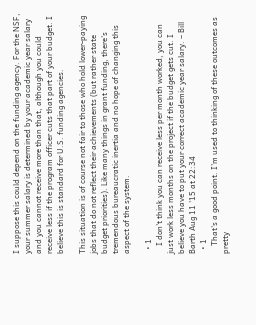I suppose this could depend on the funding agency. For the NSF, your summer salary is determined by your academic year salary and you cannot receive more than that, although you could receive less if the program officer cuts that part of your budget. I believe this is standard for U.S. funding agencies.

This situation is of course not fair to those who hold lower-paying jobs that do not reflect their achievements (but rather state budget priorities). Like many things in grant funding, there's tremendous bureaucratic inertia and no hope of changing this aspect of the system.

  • 1
    I don't think you can receive less per month worked, you can just work less months on the project if the budget gets cut. I believe you have to put your correct academic year salary. – Bill Barth Aug 11 '15 at 22:34
  • 1
    That's a good point. I'm used to thinking of these outcomes as pretty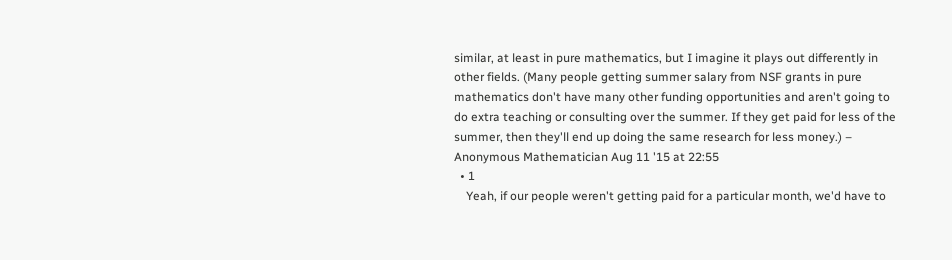similar, at least in pure mathematics, but I imagine it plays out differently in other fields. (Many people getting summer salary from NSF grants in pure mathematics don't have many other funding opportunities and aren't going to do extra teaching or consulting over the summer. If they get paid for less of the summer, then they'll end up doing the same research for less money.) – Anonymous Mathematician Aug 11 '15 at 22:55
  • 1
    Yeah, if our people weren't getting paid for a particular month, we'd have to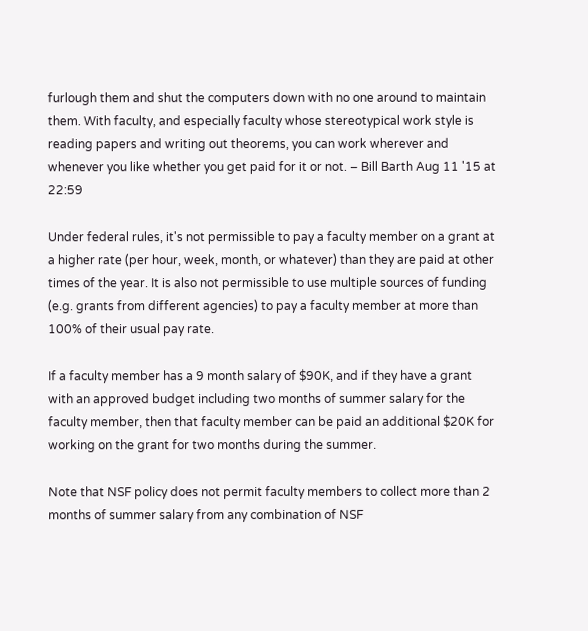furlough them and shut the computers down with no one around to maintain them. With faculty, and especially faculty whose stereotypical work style is reading papers and writing out theorems, you can work wherever and whenever you like whether you get paid for it or not. – Bill Barth Aug 11 '15 at 22:59

Under federal rules, it's not permissible to pay a faculty member on a grant at a higher rate (per hour, week, month, or whatever) than they are paid at other times of the year. It is also not permissible to use multiple sources of funding (e.g. grants from different agencies) to pay a faculty member at more than 100% of their usual pay rate.

If a faculty member has a 9 month salary of $90K, and if they have a grant with an approved budget including two months of summer salary for the faculty member, then that faculty member can be paid an additional $20K for working on the grant for two months during the summer.

Note that NSF policy does not permit faculty members to collect more than 2 months of summer salary from any combination of NSF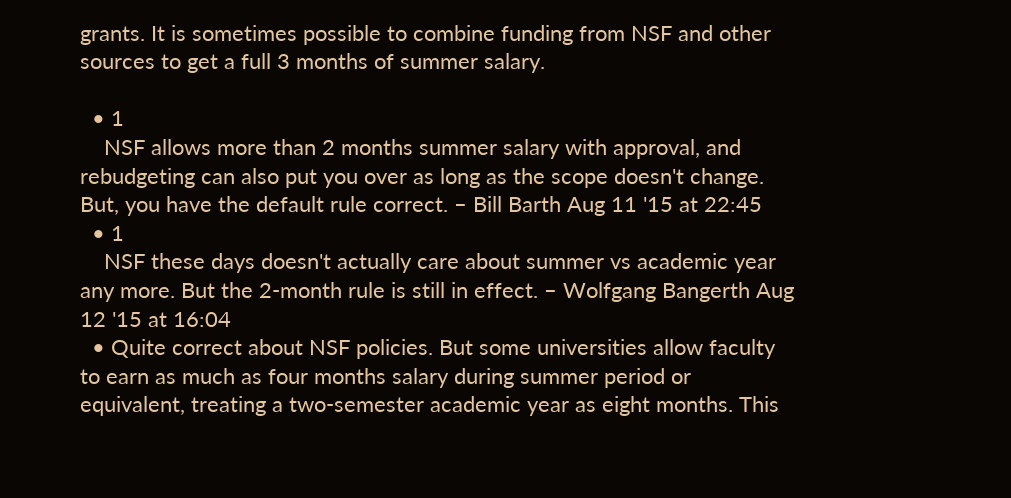grants. It is sometimes possible to combine funding from NSF and other sources to get a full 3 months of summer salary.

  • 1
    NSF allows more than 2 months summer salary with approval, and rebudgeting can also put you over as long as the scope doesn't change. But, you have the default rule correct. – Bill Barth Aug 11 '15 at 22:45
  • 1
    NSF these days doesn't actually care about summer vs academic year any more. But the 2-month rule is still in effect. – Wolfgang Bangerth Aug 12 '15 at 16:04
  • Quite correct about NSF policies. But some universities allow faculty to earn as much as four months salary during summer period or equivalent, treating a two-semester academic year as eight months. This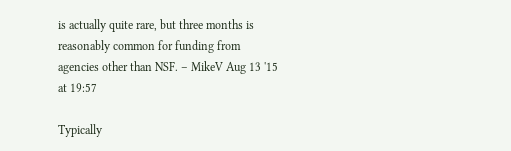is actually quite rare, but three months is reasonably common for funding from agencies other than NSF. – MikeV Aug 13 '15 at 19:57

Typically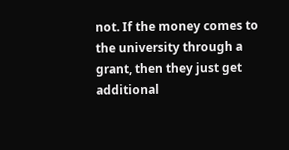not. If the money comes to the university through a grant, then they just get additional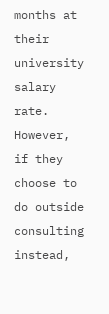months at their university salary rate. However, if they choose to do outside consulting instead,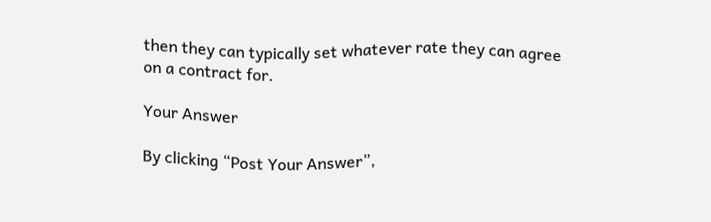then they can typically set whatever rate they can agree on a contract for.

Your Answer

By clicking “Post Your Answer”,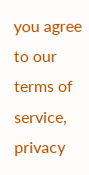you agree to our terms of service, privacy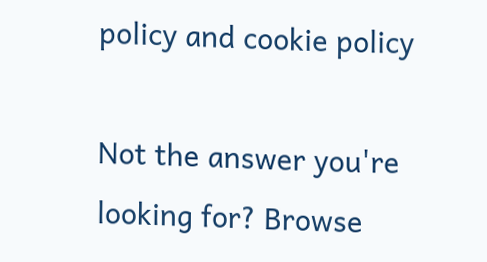policy and cookie policy

Not the answer you're looking for? Browse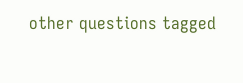other questions tagged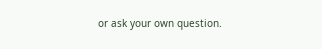or ask your own question.